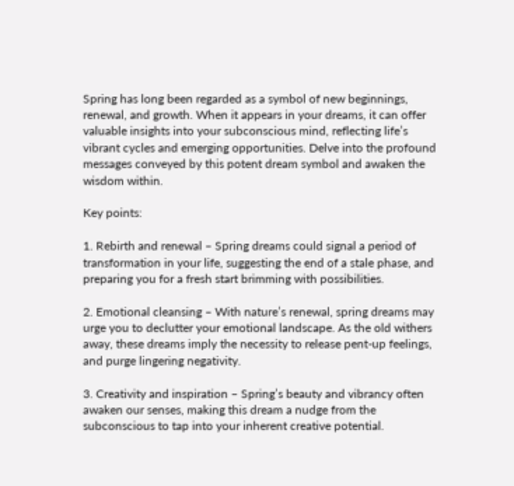Spring has long been regarded as a symbol of new beginnings, renewal, and growth. When it appears in your dreams, it can offer valuable insights into your subconscious mind, reflecting life’s vibrant cycles and emerging opportunities. Delve into the profound messages conveyed by this potent dream symbol and awaken the wisdom within.

Key points:

1. Rebirth and renewal – Spring dreams could signal a period of transformation in your life, suggesting the end of a stale phase, and preparing you for a fresh start brimming with possibilities.

2. Emotional cleansing – With nature’s renewal, spring dreams may urge you to declutter your emotional landscape. As the old withers away, these dreams imply the necessity to release pent-up feelings, and purge lingering negativity.

3. Creativity and inspiration – Spring’s beauty and vibrancy often awaken our senses, making this dream a nudge from the subconscious to tap into your inherent creative potential.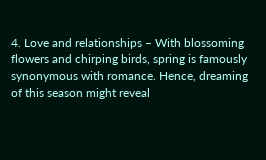4. Love and relationships – With blossoming flowers and chirping birds, spring is famously synonymous with romance. Hence, dreaming of this season might reveal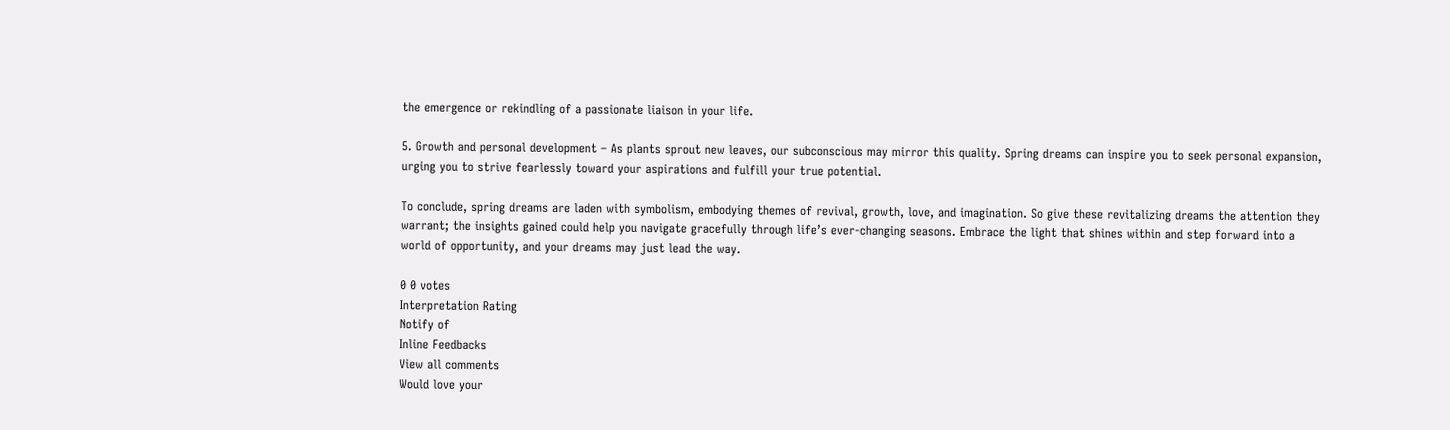the emergence or rekindling of a passionate liaison in your life.

5. Growth and personal development – As plants sprout new leaves, our subconscious may mirror this quality. Spring dreams can inspire you to seek personal expansion, urging you to strive fearlessly toward your aspirations and fulfill your true potential.

To conclude, spring dreams are laden with symbolism, embodying themes of revival, growth, love, and imagination. So give these revitalizing dreams the attention they warrant; the insights gained could help you navigate gracefully through life’s ever-changing seasons. Embrace the light that shines within and step forward into a world of opportunity, and your dreams may just lead the way.

0 0 votes
Interpretation Rating
Notify of
Inline Feedbacks
View all comments
Would love your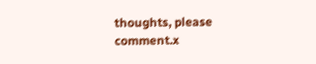thoughts, please comment.x